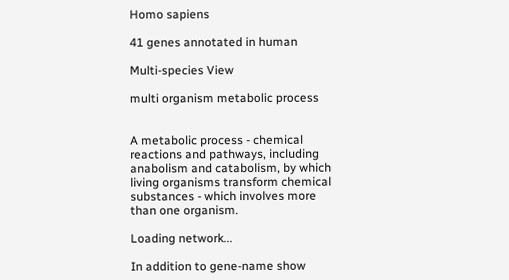Homo sapiens

41 genes annotated in human

Multi-species View

multi organism metabolic process


A metabolic process - chemical reactions and pathways, including anabolism and catabolism, by which living organisms transform chemical substances - which involves more than one organism.

Loading network...

In addition to gene-name show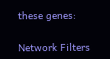these genes:

Network Filters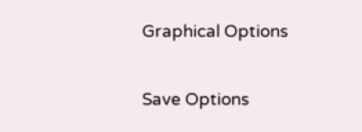Graphical Options

Save Options